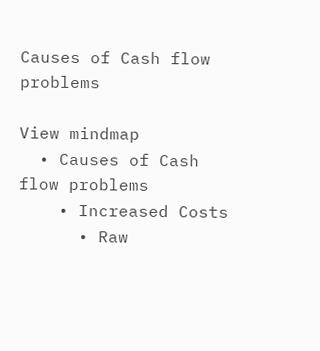Causes of Cash flow problems

View mindmap
  • Causes of Cash flow problems
    • Increased Costs
      • Raw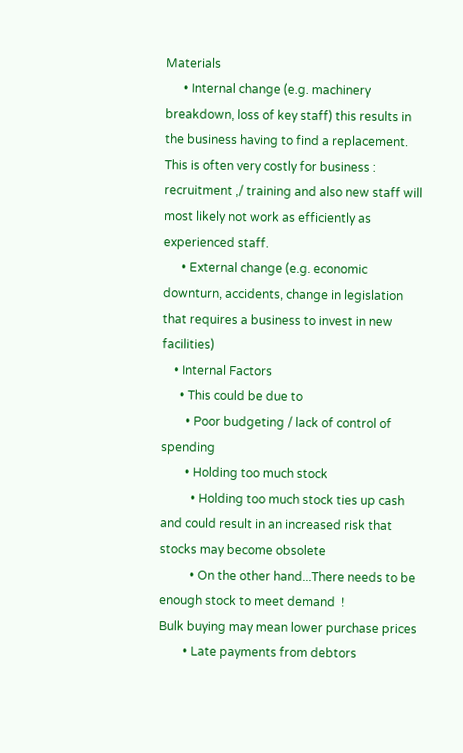Materials
      • Internal change (e.g. machinery breakdown, loss of key staff) this results in the business having to find a replacement.  This is often very costly for business :  recruitment ,/ training and also new staff will most likely not work as efficiently as experienced staff.
      • External change (e.g. economic downturn, accidents, change in legislation that requires a business to invest in new facilities)
    • Internal Factors
      • This could be due to
        • Poor budgeting / lack of control of spending
        • Holding too much stock
          • Holding too much stock ties up cash and could result in an increased risk that stocks may become obsolete
          • On the other hand...There needs to be enough stock to meet demand  !                                 Bulk buying may mean lower purchase prices
        • Late payments from debtors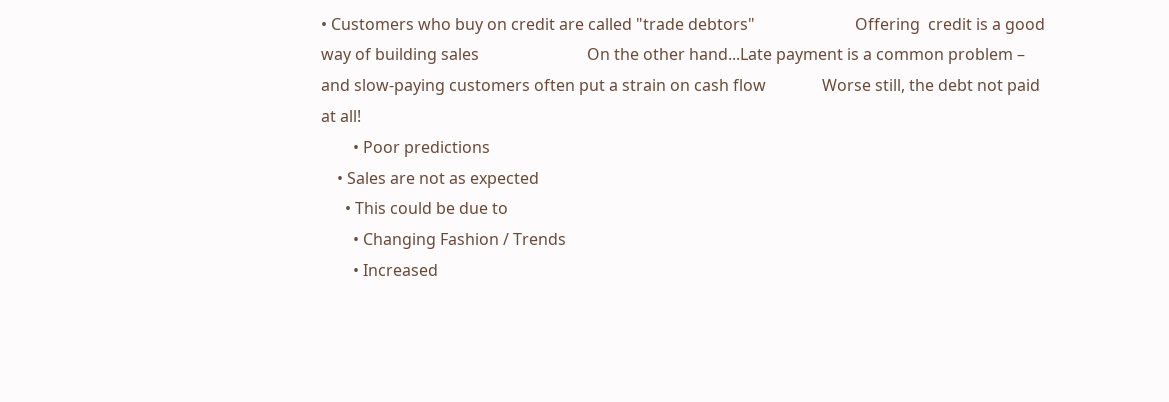• Customers who buy on credit are called "trade debtors"                         Offering  credit is a good way of building sales                           On the other hand...Late payment is a common problem – and slow-paying customers often put a strain on cash flow              Worse still, the debt not paid at all!
        • Poor predictions
    • Sales are not as expected
      • This could be due to
        • Changing Fashion / Trends
        • Increased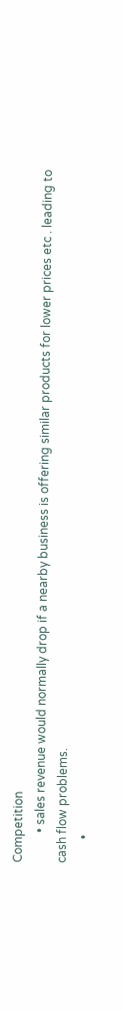Competition
          • sales revenue would normally drop if a nearby business is offering similar products for lower prices etc . leading to cash flow problems.
        •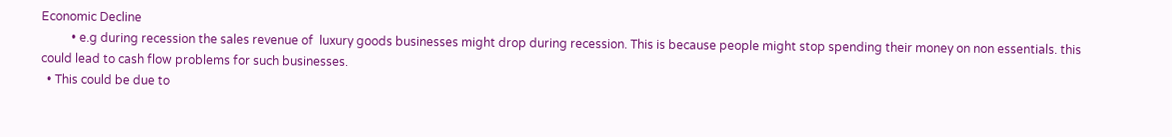Economic Decline
          • e.g during recession the sales revenue of  luxury goods businesses might drop during recession. This is because people might stop spending their money on non essentials. this could lead to cash flow problems for such businesses.
  • This could be due to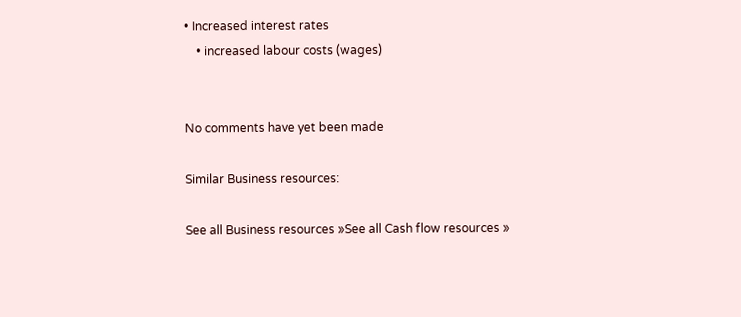• Increased interest rates
    • increased labour costs (wages)


No comments have yet been made

Similar Business resources:

See all Business resources »See all Cash flow resources »